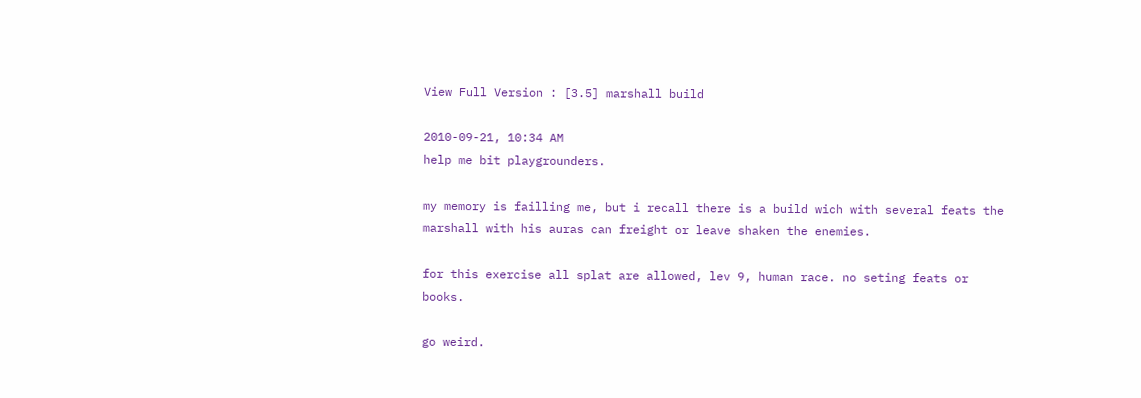View Full Version : [3.5] marshall build

2010-09-21, 10:34 AM
help me bit playgrounders.

my memory is failling me, but i recall there is a build wich with several feats the marshall with his auras can freight or leave shaken the enemies.

for this exercise all splat are allowed, lev 9, human race. no seting feats or books.

go weird.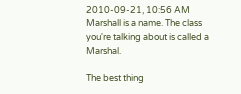2010-09-21, 10:56 AM
Marshall is a name. The class you're talking about is called a Marshal.

The best thing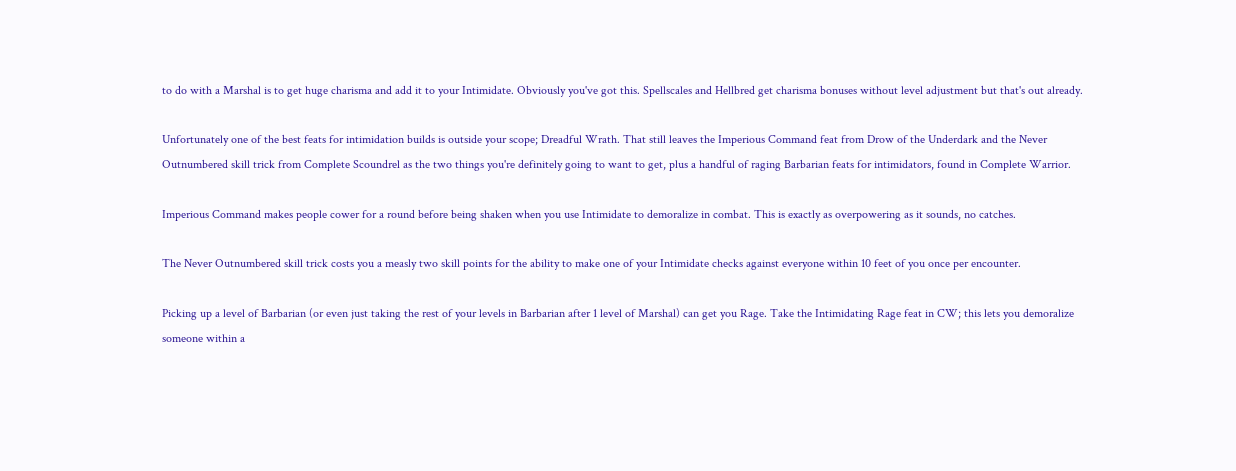to do with a Marshal is to get huge charisma and add it to your Intimidate. Obviously you've got this. Spellscales and Hellbred get charisma bonuses without level adjustment but that's out already.

Unfortunately one of the best feats for intimidation builds is outside your scope; Dreadful Wrath. That still leaves the Imperious Command feat from Drow of the Underdark and the Never Outnumbered skill trick from Complete Scoundrel as the two things you're definitely going to want to get, plus a handful of raging Barbarian feats for intimidators, found in Complete Warrior.

Imperious Command makes people cower for a round before being shaken when you use Intimidate to demoralize in combat. This is exactly as overpowering as it sounds, no catches.

The Never Outnumbered skill trick costs you a measly two skill points for the ability to make one of your Intimidate checks against everyone within 10 feet of you once per encounter.

Picking up a level of Barbarian (or even just taking the rest of your levels in Barbarian after 1 level of Marshal) can get you Rage. Take the Intimidating Rage feat in CW; this lets you demoralize someone within a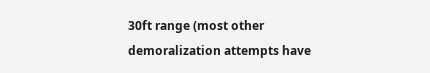30ft range (most other demoralization attempts have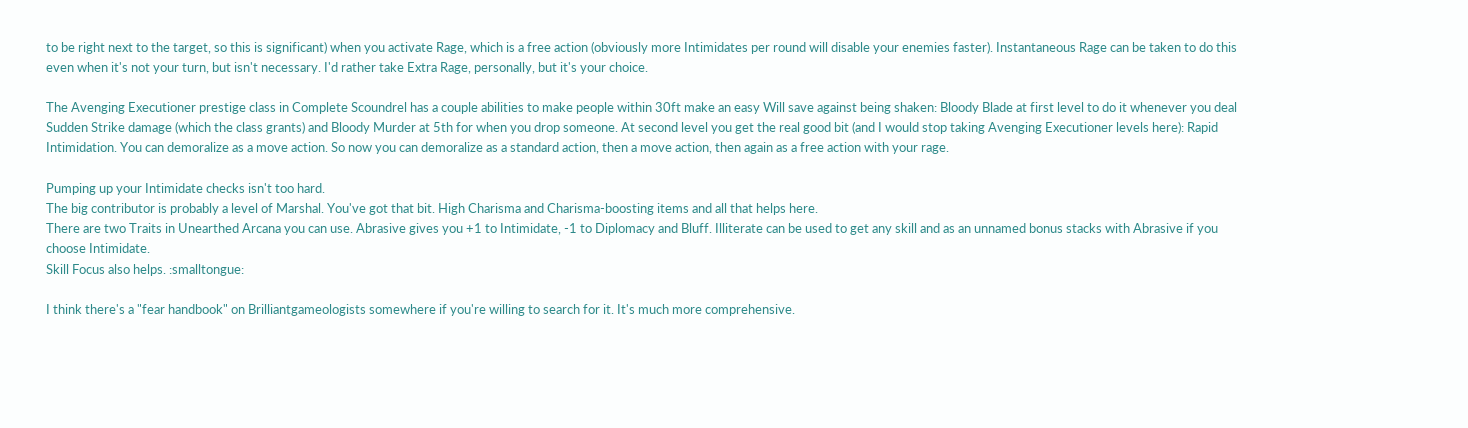to be right next to the target, so this is significant) when you activate Rage, which is a free action (obviously more Intimidates per round will disable your enemies faster). Instantaneous Rage can be taken to do this even when it's not your turn, but isn't necessary. I'd rather take Extra Rage, personally, but it's your choice.

The Avenging Executioner prestige class in Complete Scoundrel has a couple abilities to make people within 30ft make an easy Will save against being shaken: Bloody Blade at first level to do it whenever you deal Sudden Strike damage (which the class grants) and Bloody Murder at 5th for when you drop someone. At second level you get the real good bit (and I would stop taking Avenging Executioner levels here): Rapid Intimidation. You can demoralize as a move action. So now you can demoralize as a standard action, then a move action, then again as a free action with your rage.

Pumping up your Intimidate checks isn't too hard.
The big contributor is probably a level of Marshal. You've got that bit. High Charisma and Charisma-boosting items and all that helps here.
There are two Traits in Unearthed Arcana you can use. Abrasive gives you +1 to Intimidate, -1 to Diplomacy and Bluff. Illiterate can be used to get any skill and as an unnamed bonus stacks with Abrasive if you choose Intimidate.
Skill Focus also helps. :smalltongue:

I think there's a "fear handbook" on Brilliantgameologists somewhere if you're willing to search for it. It's much more comprehensive.